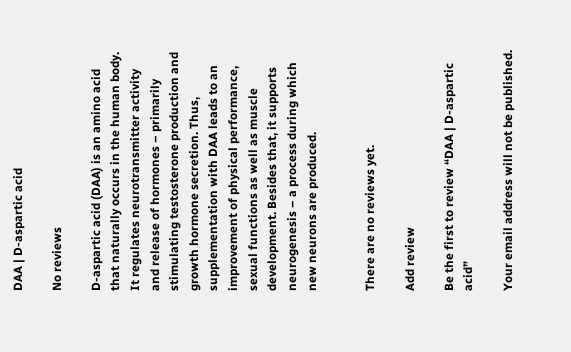DAA | D-aspartic acid

No reviews

D-aspartic acid (DAA) is an amino acid that naturally occurs in the human body. It regulates neurotransmitter activity and release of hormones – primarily stimulating testosterone production and growth hormone secretion. Thus, supplementation with DAA leads to an improvement of physical performance, sexual functions as well as muscle development. Besides that, it supports neurogenesis – a process during which new neurons are produced.


There are no reviews yet.

Add review

Be the first to review “DAA | D-aspartic acid”

Your email address will not be published.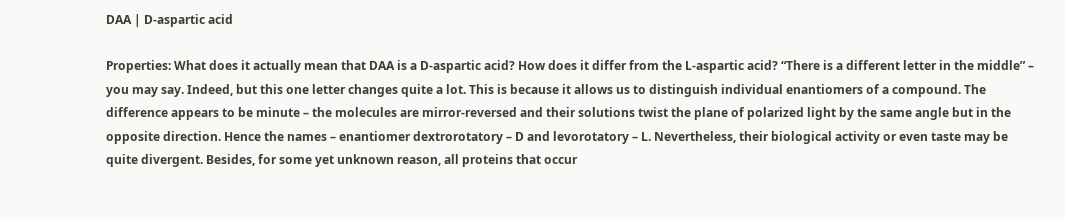DAA | D-aspartic acid

Properties: What does it actually mean that DAA is a D-aspartic acid? How does it differ from the L-aspartic acid? “There is a different letter in the middle” – you may say. Indeed, but this one letter changes quite a lot. This is because it allows us to distinguish individual enantiomers of a compound. The difference appears to be minute – the molecules are mirror-reversed and their solutions twist the plane of polarized light by the same angle but in the opposite direction. Hence the names – enantiomer dextrorotatory – D and levorotatory – L. Nevertheless, their biological activity or even taste may be quite divergent. Besides, for some yet unknown reason, all proteins that occur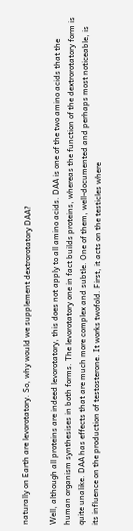naturally on Earth are levorotatory. So, why would we supplement dextrorotatory DAA?

Well, although all proteins are indeed levorotatory, this does not apply to all amino acids. DAA is one of the two amino acids that the human organism synthesises in both forms. The levorotatory one in fact builds proteins, whereas the function of the dextrorotatory form is quite unalike. DAA has effects that are much more complex and subtle. One of them, well-documented and perhaps most noticeable, is its influence on the production of testosterone. It works twofold. First, it acts on the testicles where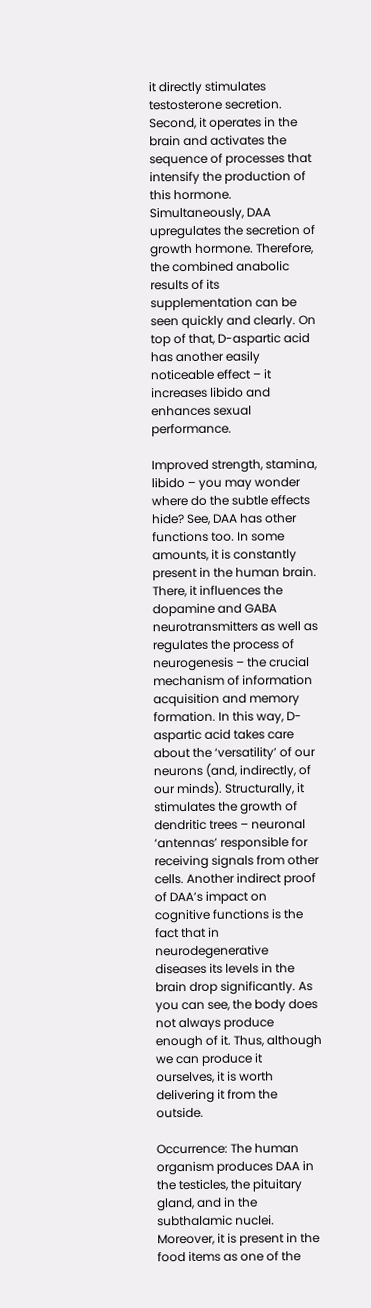it directly stimulates testosterone secretion. Second, it operates in the brain and activates the sequence of processes that intensify the production of this hormone. Simultaneously, DAA upregulates the secretion of growth hormone. Therefore, the combined anabolic results of its supplementation can be seen quickly and clearly. On top of that, D-aspartic acid has another easily noticeable effect – it increases libido and enhances sexual performance.

Improved strength, stamina, libido – you may wonder where do the subtle effects hide? See, DAA has other functions too. In some amounts, it is constantly present in the human brain. There, it influences the dopamine and GABA neurotransmitters as well as regulates the process of neurogenesis – the crucial mechanism of information acquisition and memory formation. In this way, D-aspartic acid takes care about the ‘versatility’ of our neurons (and, indirectly, of our minds). Structurally, it stimulates the growth of dendritic trees – neuronal ‘antennas’ responsible for receiving signals from other cells. Another indirect proof of DAA’s impact on cognitive functions is the fact that in neurodegenerative diseases its levels in the brain drop significantly. As you can see, the body does not always produce enough of it. Thus, although we can produce it ourselves, it is worth delivering it from the outside.

Occurrence: The human organism produces DAA in the testicles, the pituitary gland, and in the subthalamic nuclei. Moreover, it is present in the food items as one of the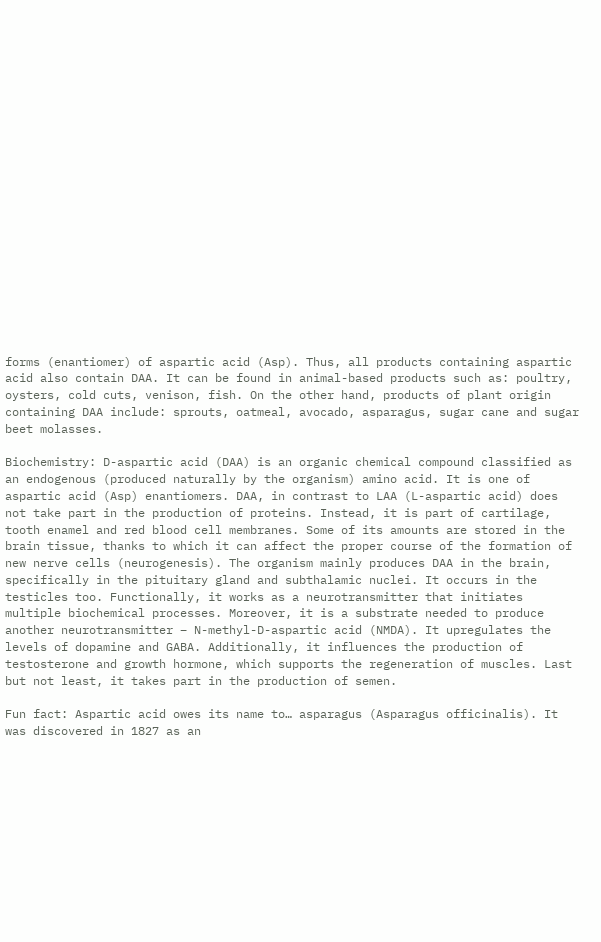forms (enantiomer) of aspartic acid (Asp). Thus, all products containing aspartic acid also contain DAA. It can be found in animal-based products such as: poultry, oysters, cold cuts, venison, fish. On the other hand, products of plant origin containing DAA include: sprouts, oatmeal, avocado, asparagus, sugar cane and sugar beet molasses.

Biochemistry: D-aspartic acid (DAA) is an organic chemical compound classified as an endogenous (produced naturally by the organism) amino acid. It is one of aspartic acid (Asp) enantiomers. DAA, in contrast to LAA (L-aspartic acid) does not take part in the production of proteins. Instead, it is part of cartilage, tooth enamel and red blood cell membranes. Some of its amounts are stored in the brain tissue, thanks to which it can affect the proper course of the formation of new nerve cells (neurogenesis). The organism mainly produces DAA in the brain, specifically in the pituitary gland and subthalamic nuclei. It occurs in the testicles too. Functionally, it works as a neurotransmitter that initiates multiple biochemical processes. Moreover, it is a substrate needed to produce another neurotransmitter – N-methyl-D-aspartic acid (NMDA). It upregulates the levels of dopamine and GABA. Additionally, it influences the production of testosterone and growth hormone, which supports the regeneration of muscles. Last but not least, it takes part in the production of semen.

Fun fact: Aspartic acid owes its name to… asparagus (Asparagus officinalis). It was discovered in 1827 as an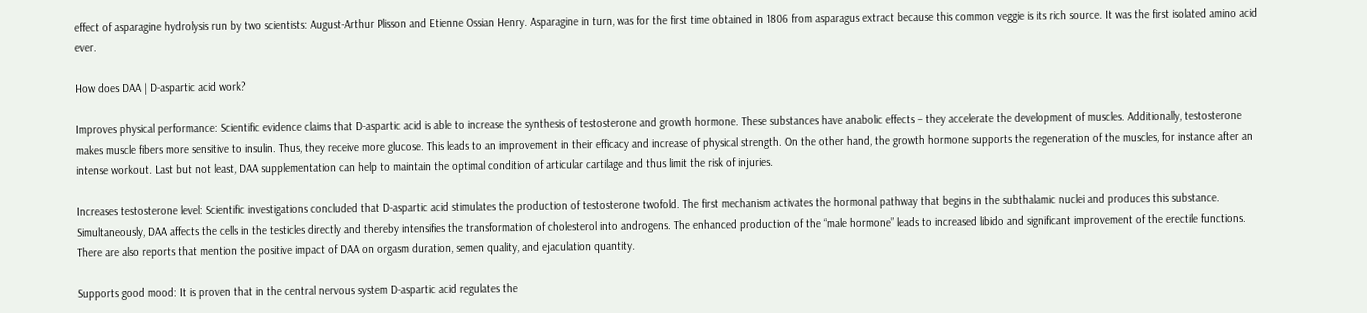effect of asparagine hydrolysis run by two scientists: August-Arthur Plisson and Etienne Ossian Henry. Asparagine in turn, was for the first time obtained in 1806 from asparagus extract because this common veggie is its rich source. It was the first isolated amino acid ever.

How does DAA | D-aspartic acid work?

Improves physical performance: Scientific evidence claims that D-aspartic acid is able to increase the synthesis of testosterone and growth hormone. These substances have anabolic effects – they accelerate the development of muscles. Additionally, testosterone makes muscle fibers more sensitive to insulin. Thus, they receive more glucose. This leads to an improvement in their efficacy and increase of physical strength. On the other hand, the growth hormone supports the regeneration of the muscles, for instance after an intense workout. Last but not least, DAA supplementation can help to maintain the optimal condition of articular cartilage and thus limit the risk of injuries.

Increases testosterone level: Scientific investigations concluded that D-aspartic acid stimulates the production of testosterone twofold. The first mechanism activates the hormonal pathway that begins in the subthalamic nuclei and produces this substance. Simultaneously, DAA affects the cells in the testicles directly and thereby intensifies the transformation of cholesterol into androgens. The enhanced production of the “male hormone” leads to increased libido and significant improvement of the erectile functions. There are also reports that mention the positive impact of DAA on orgasm duration, semen quality, and ejaculation quantity.

Supports good mood: It is proven that in the central nervous system D-aspartic acid regulates the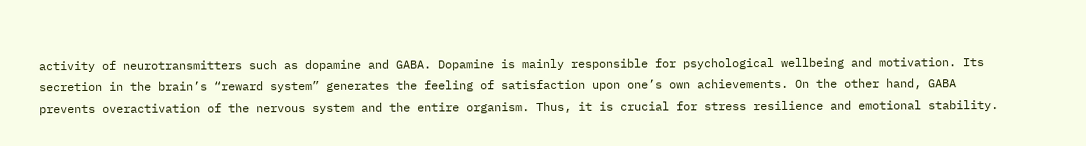activity of neurotransmitters such as dopamine and GABA. Dopamine is mainly responsible for psychological wellbeing and motivation. Its secretion in the brain’s “reward system” generates the feeling of satisfaction upon one’s own achievements. On the other hand, GABA prevents overactivation of the nervous system and the entire organism. Thus, it is crucial for stress resilience and emotional stability.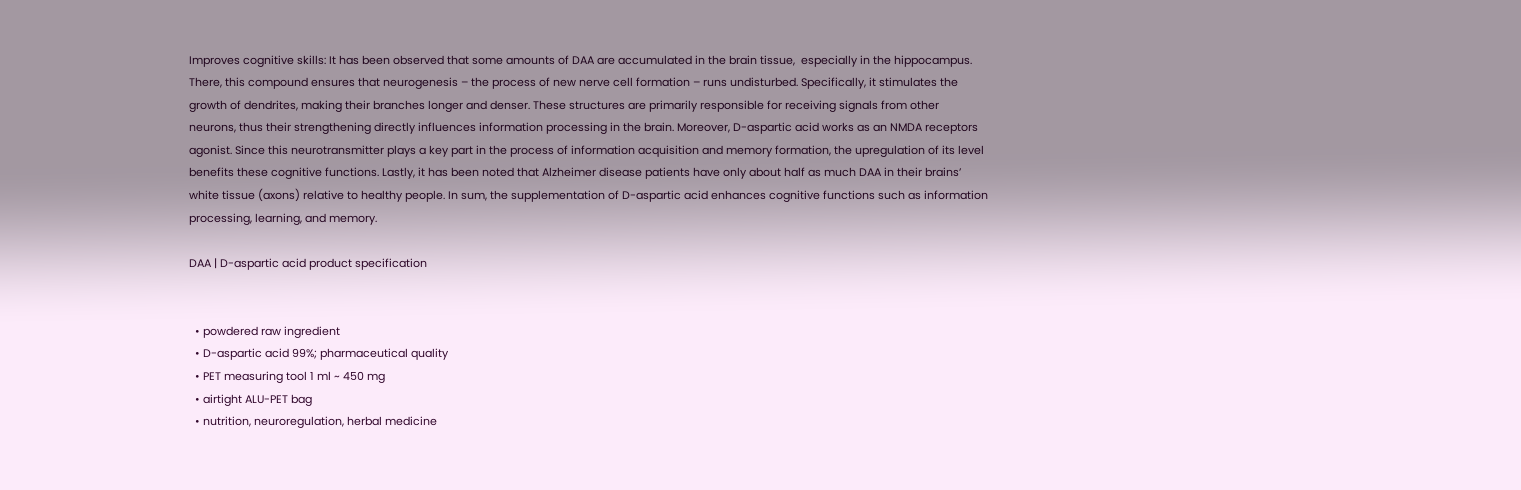Improves cognitive skills: It has been observed that some amounts of DAA are accumulated in the brain tissue,  especially in the hippocampus. There, this compound ensures that neurogenesis – the process of new nerve cell formation – runs undisturbed. Specifically, it stimulates the growth of dendrites, making their branches longer and denser. These structures are primarily responsible for receiving signals from other neurons, thus their strengthening directly influences information processing in the brain. Moreover, D-aspartic acid works as an NMDA receptors agonist. Since this neurotransmitter plays a key part in the process of information acquisition and memory formation, the upregulation of its level benefits these cognitive functions. Lastly, it has been noted that Alzheimer disease patients have only about half as much DAA in their brains’ white tissue (axons) relative to healthy people. In sum, the supplementation of D-aspartic acid enhances cognitive functions such as information processing, learning, and memory.

DAA | D-aspartic acid product specification


  • powdered raw ingredient
  • D-aspartic acid 99%; pharmaceutical quality
  • PET measuring tool 1 ml ~ 450 mg
  • airtight ALU-PET bag
  • nutrition, neuroregulation, herbal medicine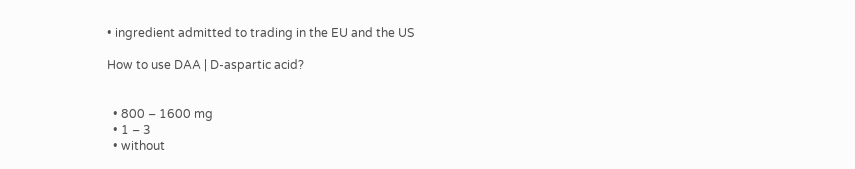• ingredient admitted to trading in the EU and the US

How to use DAA | D-aspartic acid?


  • 800 – 1600 mg
  • 1 – 3
  • without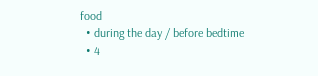food
  • during the day / before bedtime
  • 4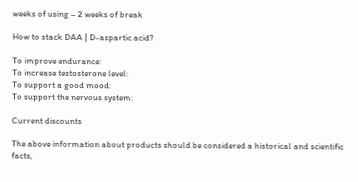weeks of using – 2 weeks of break

How to stack DAA | D-aspartic acid?

To improve endurance:
To increase testosterone level:
To support a good mood:
To support the nervous system:

Current discounts

The above information about products should be considered a historical and scientific facts,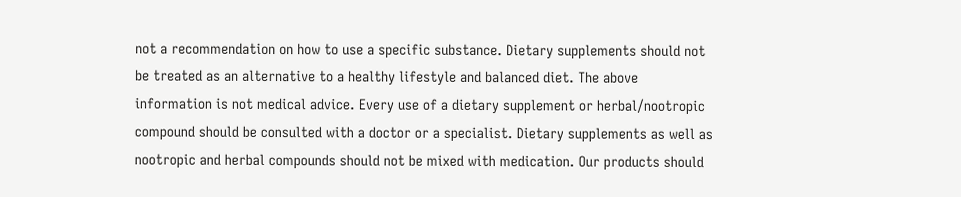not a recommendation on how to use a specific substance. Dietary supplements should not be treated as an alternative to a healthy lifestyle and balanced diet. The above information is not medical advice. Every use of a dietary supplement or herbal/nootropic compound should be consulted with a doctor or a specialist. Dietary supplements as well as nootropic and herbal compounds should not be mixed with medication. Our products should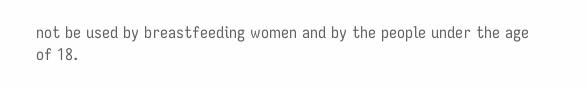not be used by breastfeeding women and by the people under the age of 18.